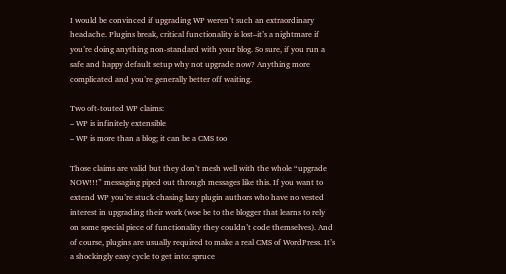I would be convinced if upgrading WP weren’t such an extraordinary headache. Plugins break, critical functionality is lost–it’s a nightmare if you’re doing anything non-standard with your blog. So sure, if you run a safe and happy default setup why not upgrade now? Anything more complicated and you’re generally better off waiting.

Two oft-touted WP claims:
– WP is infinitely extensible
– WP is more than a blog; it can be a CMS too

Those claims are valid but they don’t mesh well with the whole “upgrade NOW!!!” messaging piped out through messages like this. If you want to extend WP you’re stuck chasing lazy plugin authors who have no vested interest in upgrading their work (woe be to the blogger that learns to rely on some special piece of functionality they couldn’t code themselves). And of course, plugins are usually required to make a real CMS of WordPress. It’s a shockingly easy cycle to get into: spruce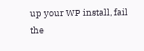up your WP install, fail the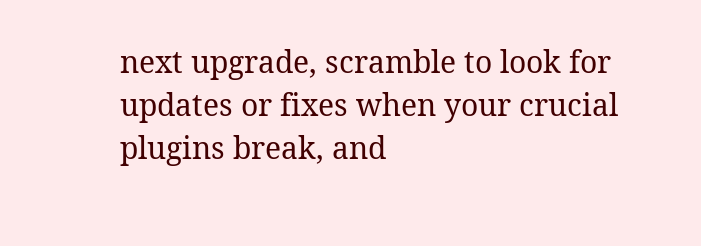next upgrade, scramble to look for updates or fixes when your crucial plugins break, and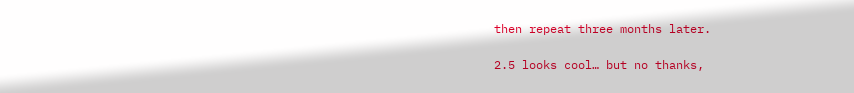then repeat three months later.

2.5 looks cool… but no thanks,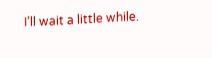I’ll wait a little while.